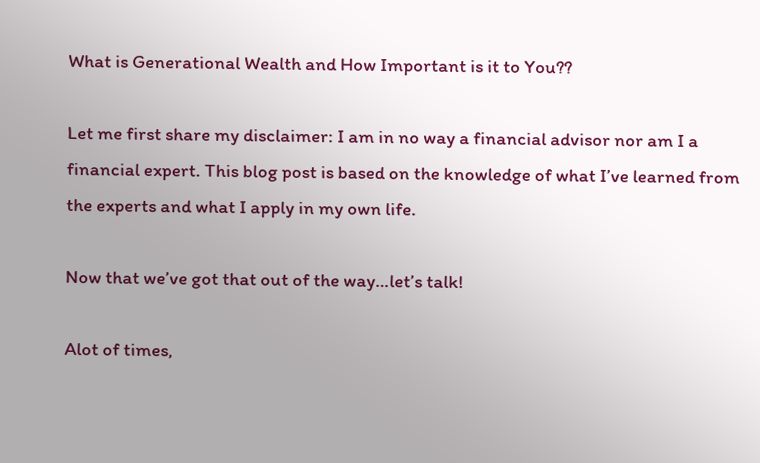What is Generational Wealth and How Important is it to You??

Let me first share my disclaimer: I am in no way a financial advisor nor am I a financial expert. This blog post is based on the knowledge of what I’ve learned from the experts and what I apply in my own life.

Now that we’ve got that out of the way…let’s talk!

Alot of times,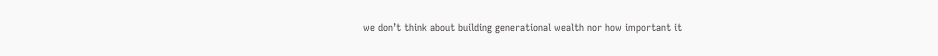we don’t think about building generational wealth nor how important it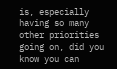is, especially having so many other priorities going on, did you know you can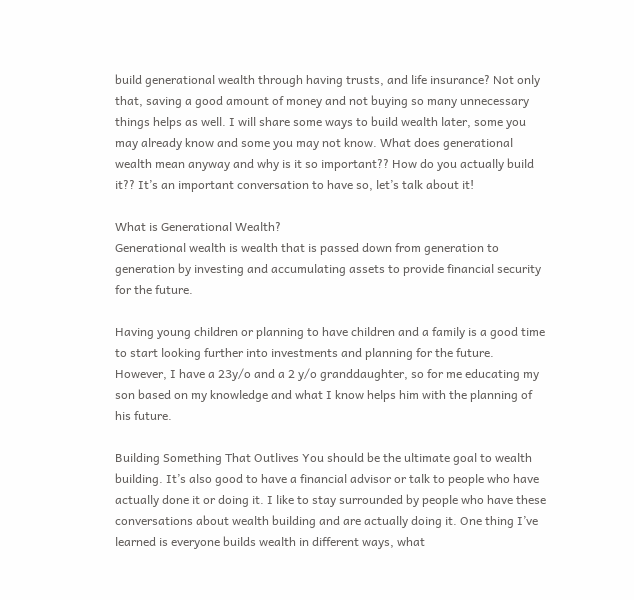build generational wealth through having trusts, and life insurance? Not only that, saving a good amount of money and not buying so many unnecessary things helps as well. I will share some ways to build wealth later, some you may already know and some you may not know. What does generational wealth mean anyway and why is it so important?? How do you actually build it?? It’s an important conversation to have so, let’s talk about it!

What is Generational Wealth?
Generational wealth is wealth that is passed down from generation to generation by investing and accumulating assets to provide financial security for the future.

Having young children or planning to have children and a family is a good time to start looking further into investments and planning for the future. However, I have a 23y/o and a 2 y/o granddaughter, so for me educating my son based on my knowledge and what I know helps him with the planning of his future.

Building Something That Outlives You should be the ultimate goal to wealth building. It’s also good to have a financial advisor or talk to people who have actually done it or doing it. I like to stay surrounded by people who have these conversations about wealth building and are actually doing it. One thing I’ve learned is everyone builds wealth in different ways, what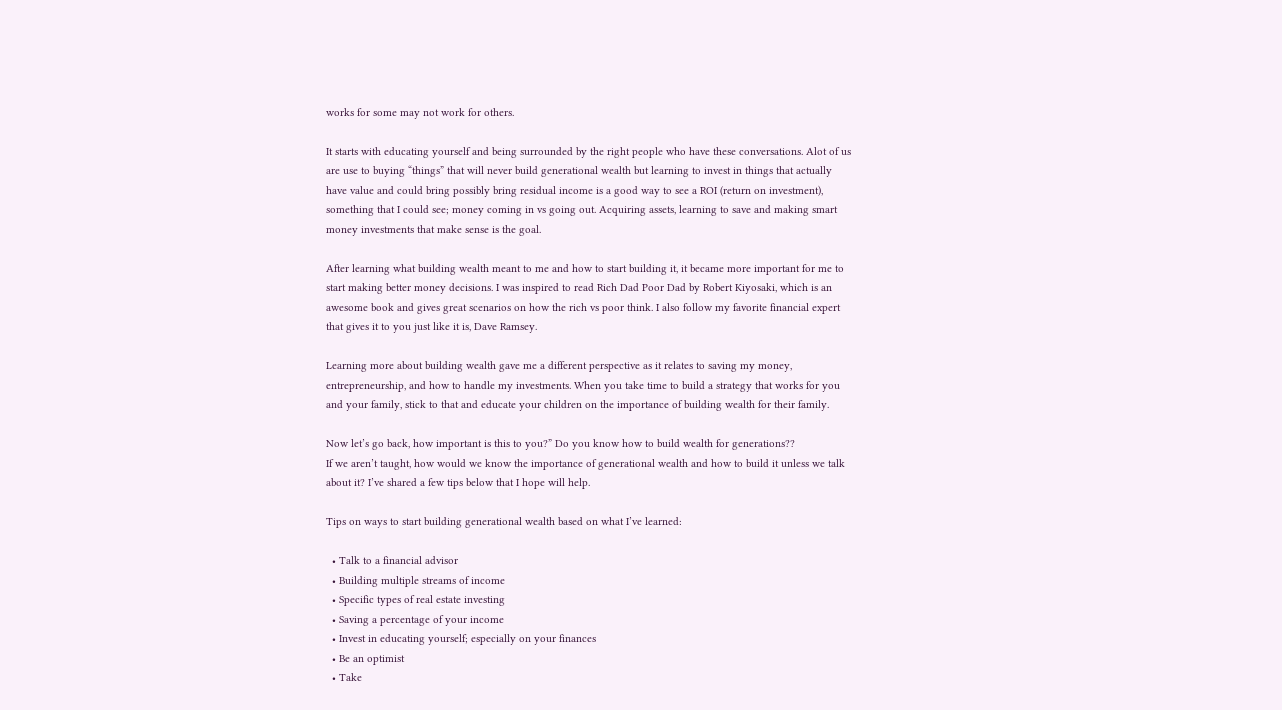works for some may not work for others.

It starts with educating yourself and being surrounded by the right people who have these conversations. Alot of us are use to buying “things” that will never build generational wealth but learning to invest in things that actually have value and could bring possibly bring residual income is a good way to see a ROI (return on investment), something that I could see; money coming in vs going out. Acquiring assets, learning to save and making smart money investments that make sense is the goal.

After learning what building wealth meant to me and how to start building it, it became more important for me to start making better money decisions. I was inspired to read Rich Dad Poor Dad by Robert Kiyosaki, which is an awesome book and gives great scenarios on how the rich vs poor think. I also follow my favorite financial expert that gives it to you just like it is, Dave Ramsey.

Learning more about building wealth gave me a different perspective as it relates to saving my money, entrepreneurship, and how to handle my investments. When you take time to build a strategy that works for you and your family, stick to that and educate your children on the importance of building wealth for their family.

Now let’s go back, how important is this to you?” Do you know how to build wealth for generations??
If we aren’t taught, how would we know the importance of generational wealth and how to build it unless we talk about it? I’ve shared a few tips below that I hope will help.

Tips on ways to start building generational wealth based on what I’ve learned:

  • Talk to a financial advisor
  • Building multiple streams of income
  • Specific types of real estate investing
  • Saving a percentage of your income
  • Invest in educating yourself; especially on your finances
  • Be an optimist
  • Take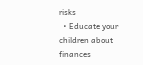risks
  • Educate your children about finances